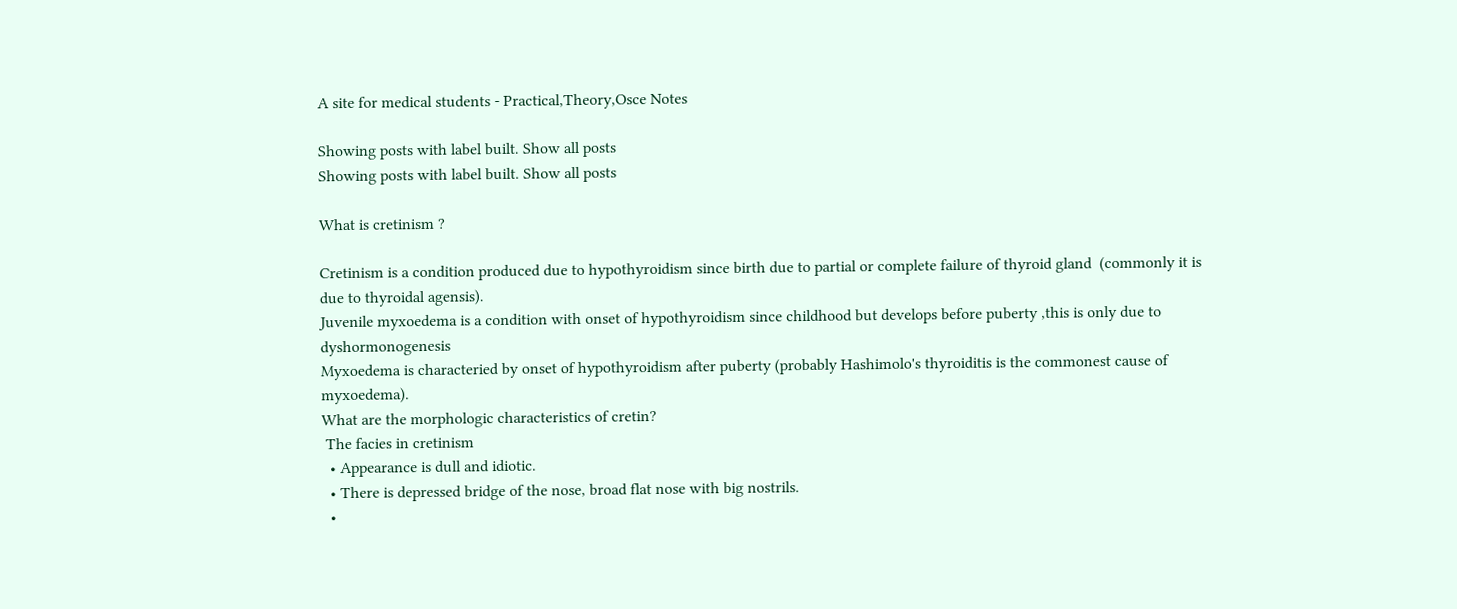A site for medical students - Practical,Theory,Osce Notes

Showing posts with label built. Show all posts
Showing posts with label built. Show all posts

What is cretinism ?

Cretinism is a condition produced due to hypothyroidism since birth due to partial or complete failure of thyroid gland  (commonly it is due to thyroidal agensis).
Juvenile myxoedema is a condition with onset of hypothyroidism since childhood but develops before puberty ,this is only due to dyshormonogenesis
Myxoedema is characteried by onset of hypothyroidism after puberty (probably Hashimolo's thyroiditis is the commonest cause of myxoedema).
What are the morphologic characteristics of cretin?
 The facies in cretinism
  • Appearance is dull and idiotic.
  • There is depressed bridge of the nose, broad flat nose with big nostrils.
  •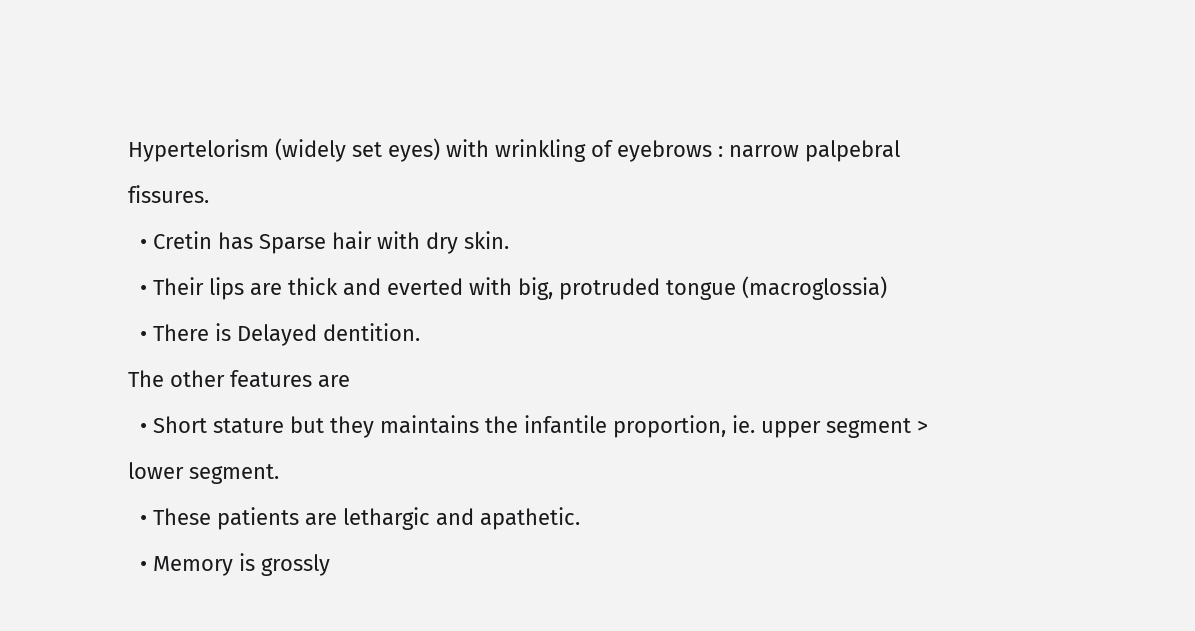Hypertelorism (widely set eyes) with wrinkling of eyebrows : narrow palpebral fissures.
  • Cretin has Sparse hair with dry skin.
  • Their lips are thick and everted with big, protruded tongue (macroglossia)
  • There is Delayed dentition.
The other features are
  • Short stature but they maintains the infantile proportion, ie. upper segment > lower segment.
  • These patients are lethargic and apathetic.
  • Memory is grossly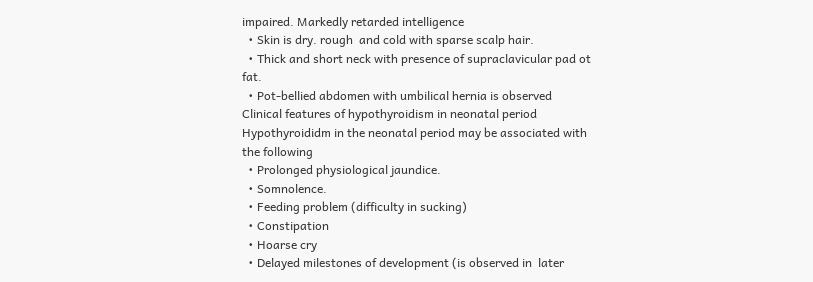impaired. Markedly retarded intelligence
  • Skin is dry. rough  and cold with sparse scalp hair.
  • Thick and short neck with presence of supraclavicular pad ot fat.
  • Pot-bellied abdomen with umbilical hernia is observed
Clinical features of hypothyroidism in neonatal period
Hypothyroididm in the neonatal period may be associated with the following
  • Prolonged physiological jaundice.
  • Somnolence.
  • Feeding problem (difficulty in sucking)
  • Constipation
  • Hoarse cry
  • Delayed milestones of development (is observed in  later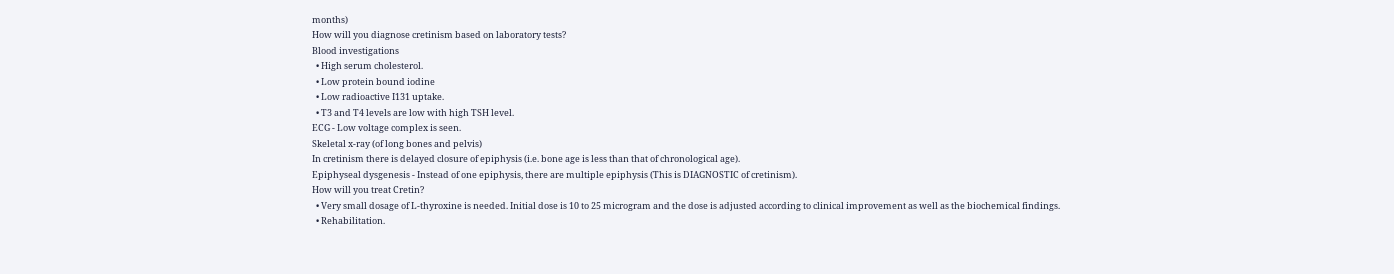months)
How will you diagnose cretinism based on laboratory tests?
Blood investigations
  • High serum cholesterol.
  • Low protein bound iodine
  • Low radioactive I131 uptake.
  • T3 and T4 levels are low with high TSH level.
ECG - Low voltage complex is seen.
Skeletal x-ray (of long bones and pelvis)
In cretinism there is delayed closure of epiphysis (i.e. bone age is less than that of chronological age).
Epiphyseal dysgenesis - Instead of one epiphysis, there are multiple epiphysis (This is DIAGNOSTIC of cretinism).
How will you treat Cretin?
  • Very small dosage of L-thyroxine is needed. Initial dose is 10 to 25 microgram and the dose is adjusted according to clinical improvement as well as the biochemical findings.
  • Rehabilitation.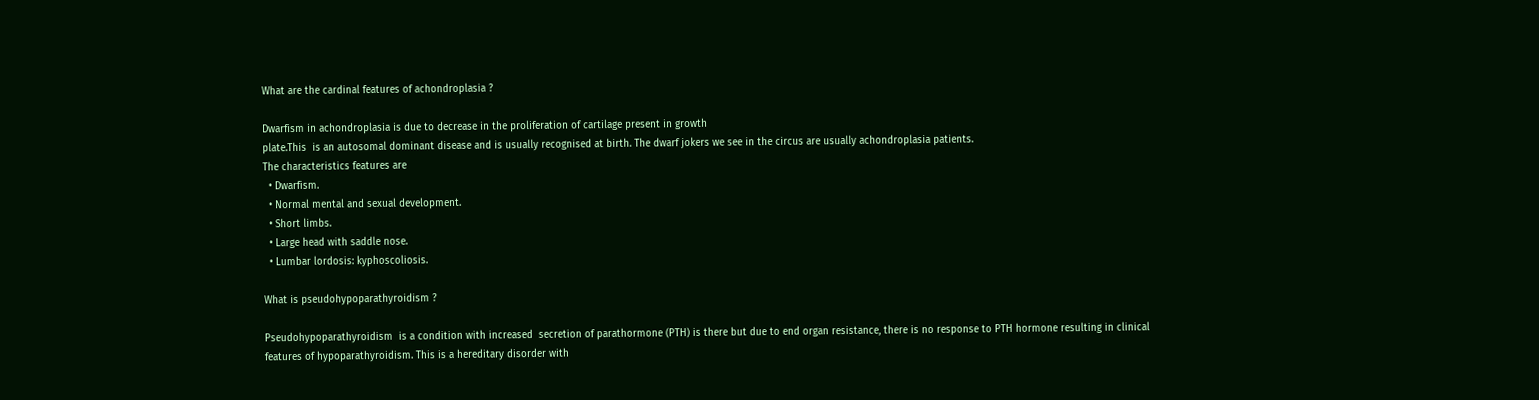What are the cardinal features of achondroplasia ?

Dwarfism in achondroplasia is due to decrease in the proliferation of cartilage present in growth
plate.This  is an autosomal dominant disease and is usually recognised at birth. The dwarf jokers we see in the circus are usually achondroplasia patients.
The characteristics features are
  • Dwarfism.
  • Normal mental and sexual development.
  • Short limbs.
  • Large head with saddle nose.
  • Lumbar lordosis: kyphoscoliosis.

What is pseudohypoparathyroidism ?

Pseudohypoparathyroidism  is a condition with increased  secretion of parathormone (PTH) is there but due to end organ resistance, there is no response to PTH hormone resulting in clinical features of hypoparathyroidism. This is a hereditary disorder with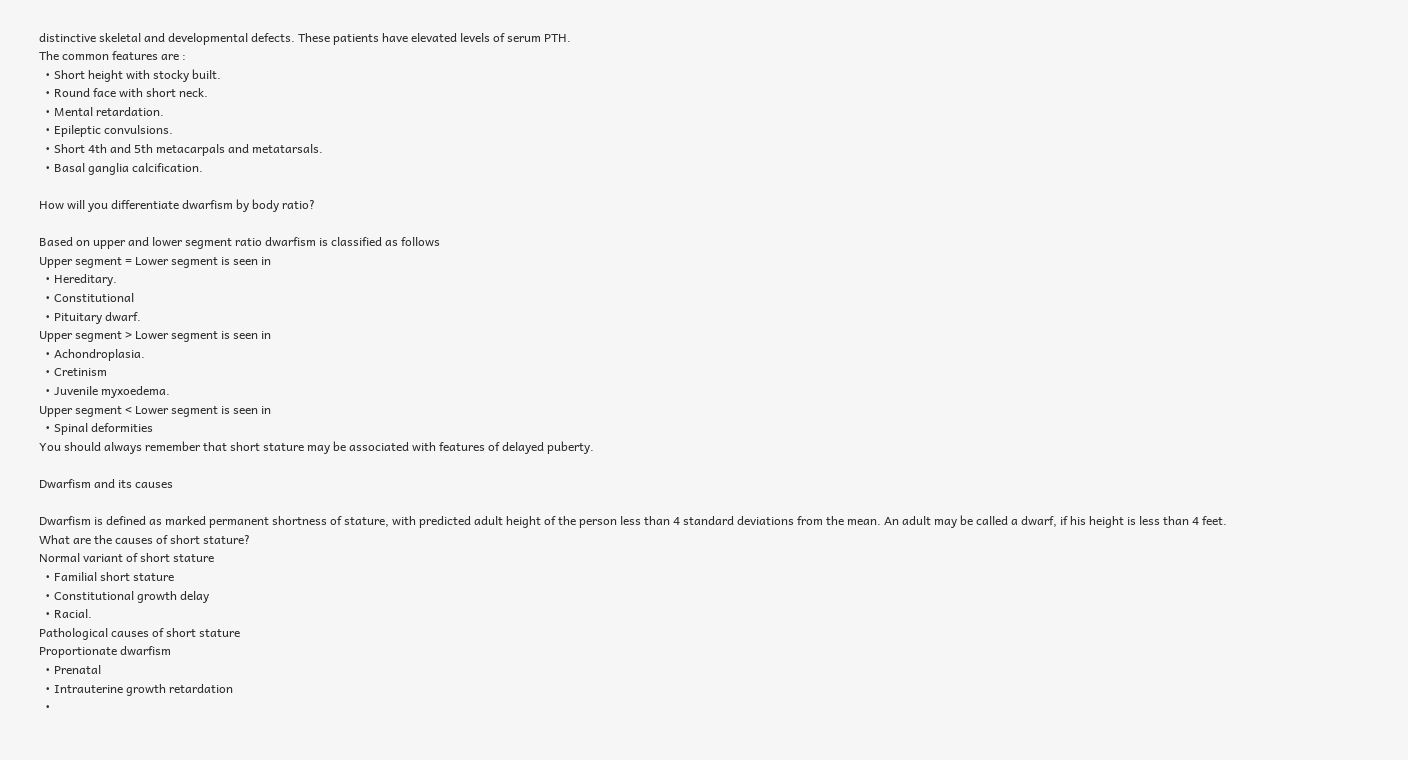distinctive skeletal and developmental defects. These patients have elevated levels of serum PTH.
The common features are :
  • Short height with stocky built.
  • Round face with short neck.
  • Mental retardation.
  • Epileptic convulsions.
  • Short 4th and 5th metacarpals and metatarsals.
  • Basal ganglia calcification.

How will you differentiate dwarfism by body ratio?

Based on upper and lower segment ratio dwarfism is classified as follows
Upper segment = Lower segment is seen in
  • Hereditary.
  • Constitutional
  • Pituitary dwarf.
Upper segment > Lower segment is seen in
  • Achondroplasia.
  • Cretinism
  • Juvenile myxoedema.
Upper segment < Lower segment is seen in
  • Spinal deformities
You should always remember that short stature may be associated with features of delayed puberty.

Dwarfism and its causes

Dwarfism is defined as marked permanent shortness of stature, with predicted adult height of the person less than 4 standard deviations from the mean. An adult may be called a dwarf, if his height is less than 4 feet.
What are the causes of short stature?
Normal variant of short stature
  • Familial short stature
  • Constitutional growth delay
  • Racial.
Pathological causes of short stature
Proportionate dwarfism
  • Prenatal
  • Intrauterine growth retardation
  •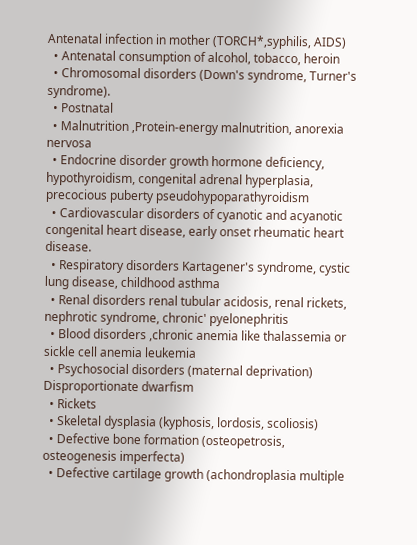Antenatal infection in mother (TORCH*,syphilis, AIDS)
  • Antenatal consumption of alcohol, tobacco, heroin
  • Chromosomal disorders (Down's syndrome, Turner's syndrome).
  • Postnatal
  • Malnutrition ,Protein-energy malnutrition, anorexia nervosa
  • Endocrine disorder growth hormone deficiency, hypothyroidism, congenital adrenal hyperplasia, precocious puberty pseudohypoparathyroidism
  • Cardiovascular disorders of cyanotic and acyanotic congenital heart disease, early onset rheumatic heart disease.
  • Respiratory disorders Kartagener's syndrome, cystic lung disease, childhood asthma
  • Renal disorders renal tubular acidosis, renal rickets, nephrotic syndrome, chronic' pyelonephritis
  • Blood disorders ,chronic anemia like thalassemia or sickle cell anemia leukemia
  • Psychosocial disorders (maternal deprivation)
Disproportionate dwarfism
  • Rickets
  • Skeletal dysplasia (kyphosis, lordosis, scoliosis)
  • Defective bone formation (osteopetrosis, osteogenesis imperfecta)
  • Defective cartilage growth (achondroplasia multiple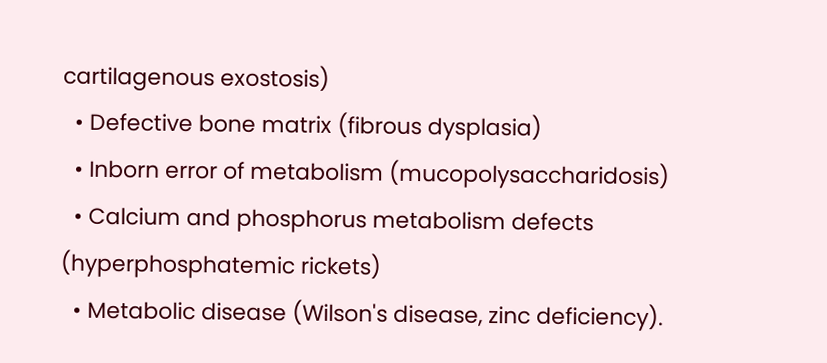cartilagenous exostosis)
  • Defective bone matrix (fibrous dysplasia)
  • Inborn error of metabolism (mucopolysaccharidosis)
  • Calcium and phosphorus metabolism defects (hyperphosphatemic rickets)
  • Metabolic disease (Wilson's disease, zinc deficiency).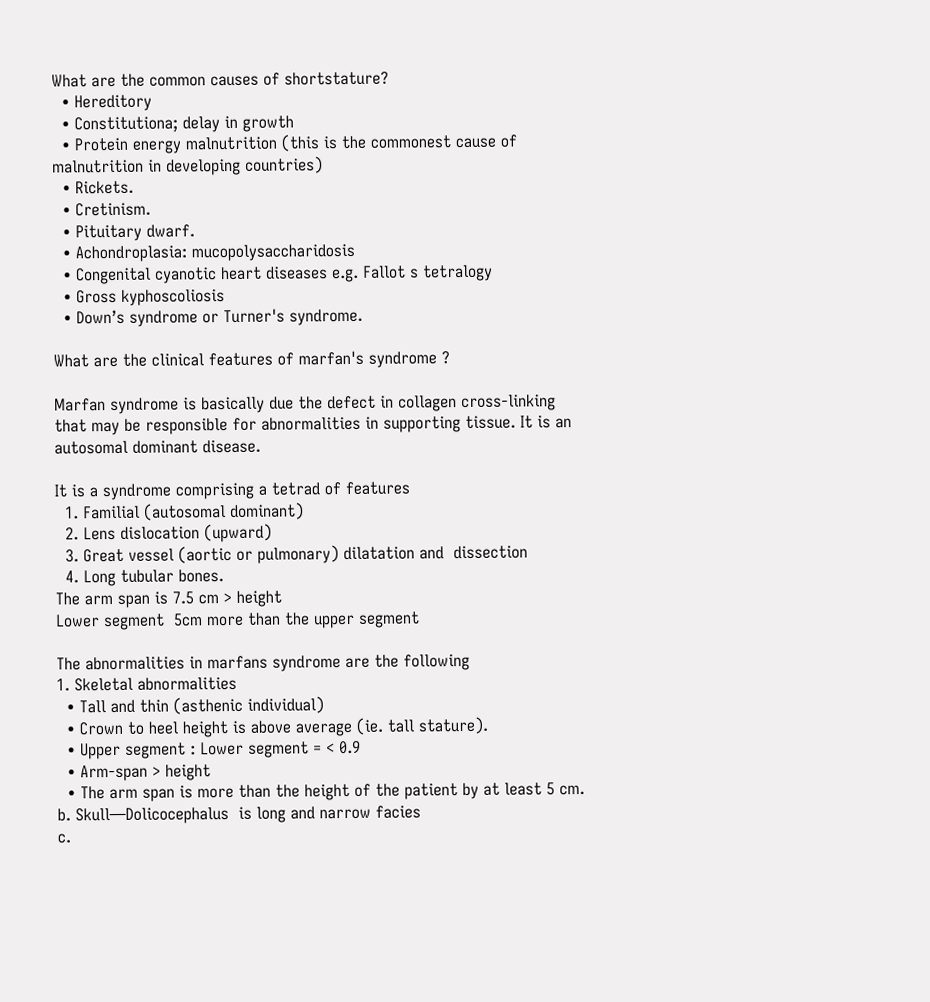What are the common causes of shortstature?
  • Hereditory
  • Constitutiona; delay in growth
  • Protein energy malnutrition (this is the commonest cause of malnutrition in developing countries)
  • Rickets.
  • Cretinism.
  • Pituitary dwarf.
  • Achondroplasia: mucopolysaccharidosis
  • Congenital cyanotic heart diseases e.g. Fallot s tetralogy
  • Gross kyphoscoliosis
  • Down’s syndrome or Turner's syndrome.

What are the clinical features of marfan's syndrome ?

Marfan syndrome is basically due the defect in collagen cross-linking  that may be responsible for abnormalities in supporting tissue. It is an autosomal dominant disease.

It is a syndrome comprising a tetrad of features
  1. Familial (autosomal dominant)
  2. Lens dislocation (upward)
  3. Great vessel (aortic or pulmonary) dilatation and  dissection
  4. Long tubular bones.
The arm span is 7.5 cm > height
Lower segment  5cm more than the upper segment

The abnormalities in marfans syndrome are the following
1. Skeletal abnormalities
  • Tall and thin (asthenic individual)
  • Crown to heel height is above average (ie. tall stature).
  • Upper segment : Lower segment = < 0.9
  • Arm-span > height
  • The arm span is more than the height of the patient by at least 5 cm.
b. Skull—Dolicocephalus  is long and narrow facies
c.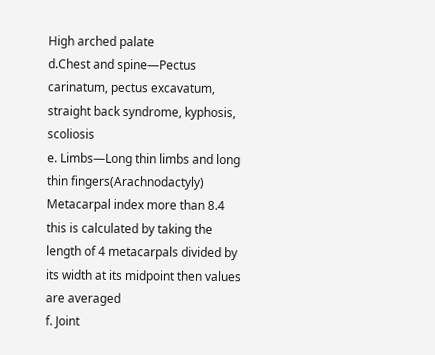High arched palate
d.Chest and spine—Pectus carinatum, pectus excavatum, straight back syndrome, kyphosis, scoliosis
e. Limbs—Long thin limbs and long thin fingers(Arachnodactyly)
Metacarpal index more than 8.4 this is calculated by taking the length of 4 metacarpals divided by its width at its midpoint then values are averaged
f. Joint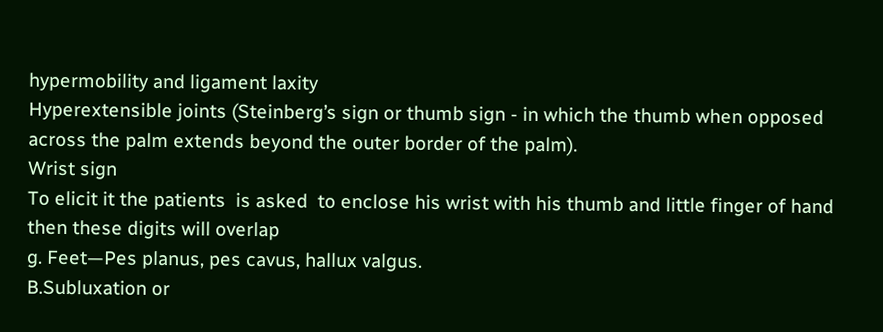hypermobility and ligament laxity
Hyperextensible joints (Steinberg’s sign or thumb sign - in which the thumb when opposed across the palm extends beyond the outer border of the palm).
Wrist sign
To elicit it the patients  is asked  to enclose his wrist with his thumb and little finger of hand then these digits will overlap
g. Feet—Pes planus, pes cavus, hallux valgus.
B.Subluxation or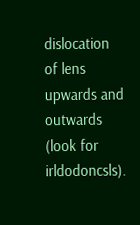dislocation of lens upwards and outwards (look for irldodoncsls).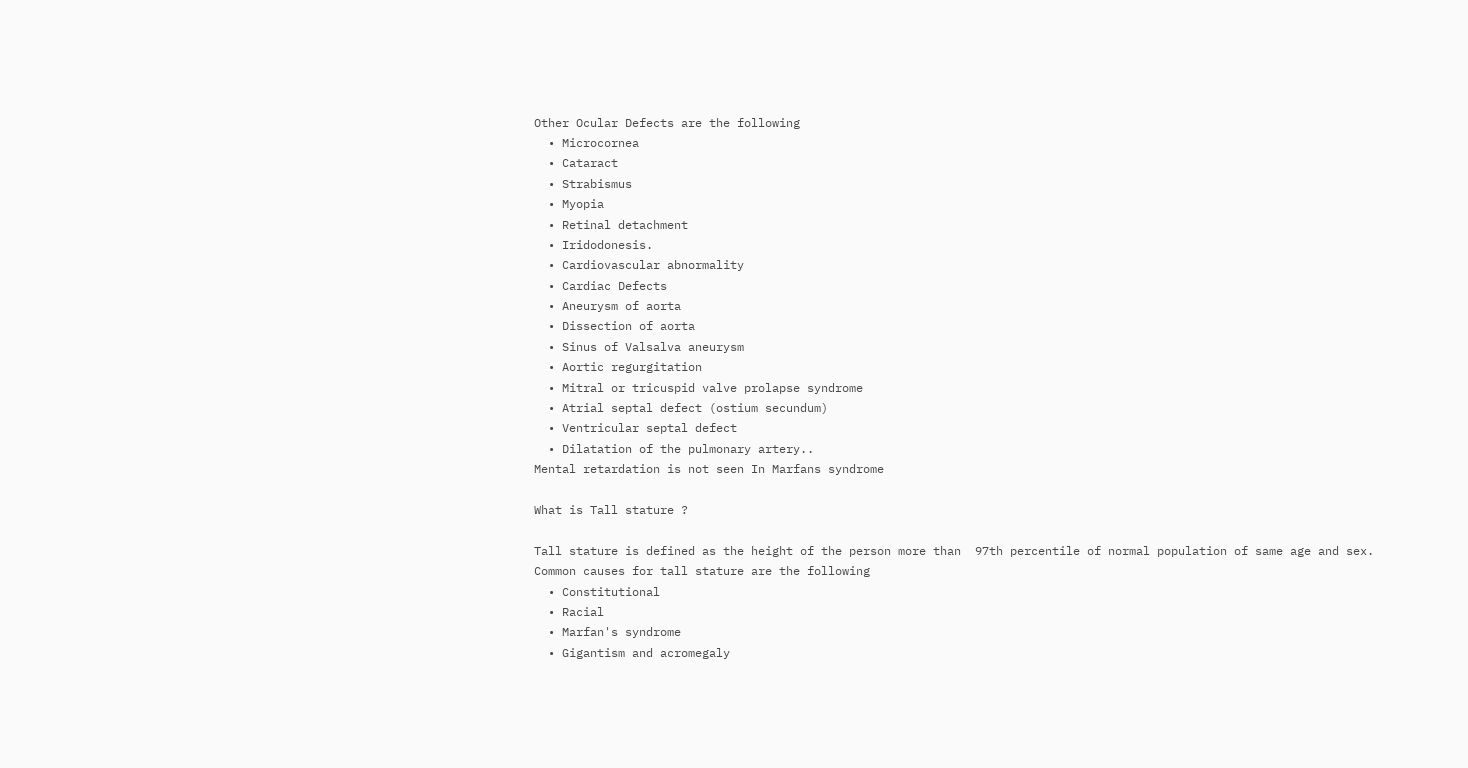Other Ocular Defects are the following
  • Microcornea
  • Cataract
  • Strabismus
  • Myopia
  • Retinal detachment
  • Iridodonesis.
  • Cardiovascular abnormality
  • Cardiac Defects
  • Aneurysm of aorta
  • Dissection of aorta
  • Sinus of Valsalva aneurysm
  • Aortic regurgitation
  • Mitral or tricuspid valve prolapse syndrome
  • Atrial septal defect (ostium secundum)
  • Ventricular septal defect
  • Dilatation of the pulmonary artery..
Mental retardation is not seen In Marfans syndrome

What is Tall stature ?

Tall stature is defined as the height of the person more than  97th percentile of normal population of same age and sex.
Common causes for tall stature are the following
  • Constitutional
  • Racial
  • Marfan's syndrome
  • Gigantism and acromegaly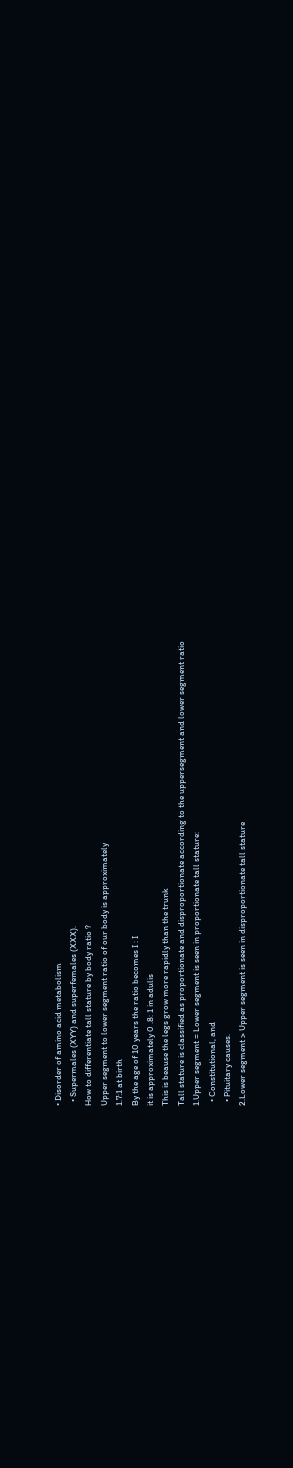• Disorder of amino acid metabolism
  • Supermales (XYY) and superfemales (XXX).
How to differentiate tall stature by body ratio ?
Upper segment to lower segment ratio of our body is approximately
1.7:1 at birth
By the age of 10 years the ratio becomes I : I
it is approximately 0 .8: 1 in adulis
This is beause the legs grow more rapidly than the trunk
Tall stature is classified as proportionate and disproportionate according to the uppersegment and lower segment ratio
1.Upper segment = Lower segment is seen in proportionate tall stature:
  • Constitutional, and
  • Pituitary causes.
2.Lower segment > Upper segment is seen in disproportionate tall stature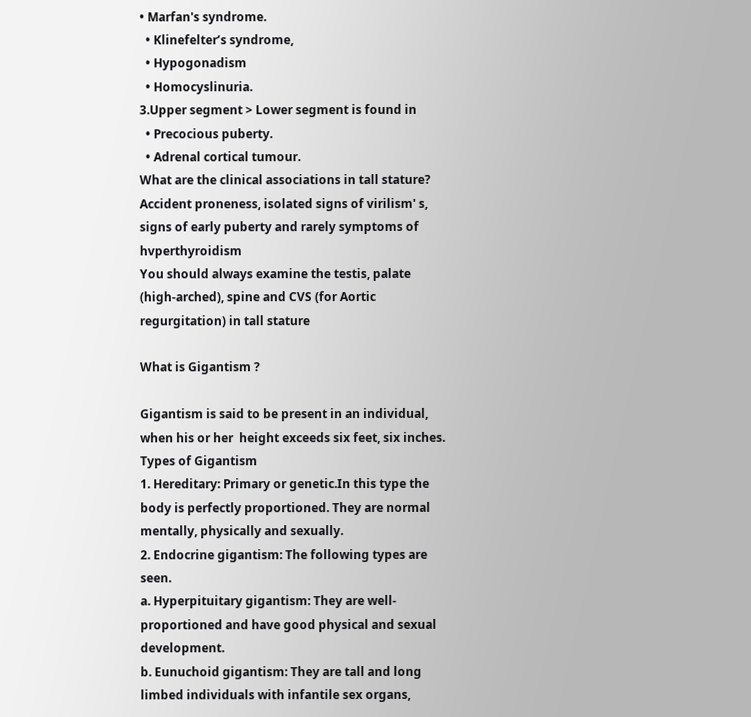• Marfan's syndrome.
  • Klinefelter’s syndrome,
  • Hypogonadism
  • Homocyslinuria.
3.Upper segment > Lower segment is found in
  • Precocious puberty.
  • Adrenal cortical tumour.
What are the clinical associations in tall stature?
Accident proneness, isolated signs of virilism' s, signs of early puberty and rarely symptoms of hvperthyroidism
You should always examine the testis, palate (high-arched), spine and CVS (for Aortic regurgitation) in tall stature

What is Gigantism ?

Gigantism is said to be present in an individual, when his or her  height exceeds six feet, six inches.
Types of Gigantism
1. Hereditary: Primary or genetic.In this type the body is perfectly proportioned. They are normal mentally, physically and sexually.
2. Endocrine gigantism: The following types are seen.
a. Hyperpituitary gigantism: They are well-proportioned and have good physical and sexual development.
b. Eunuchoid gigantism: They are tall and long limbed individuals with infantile sex organs,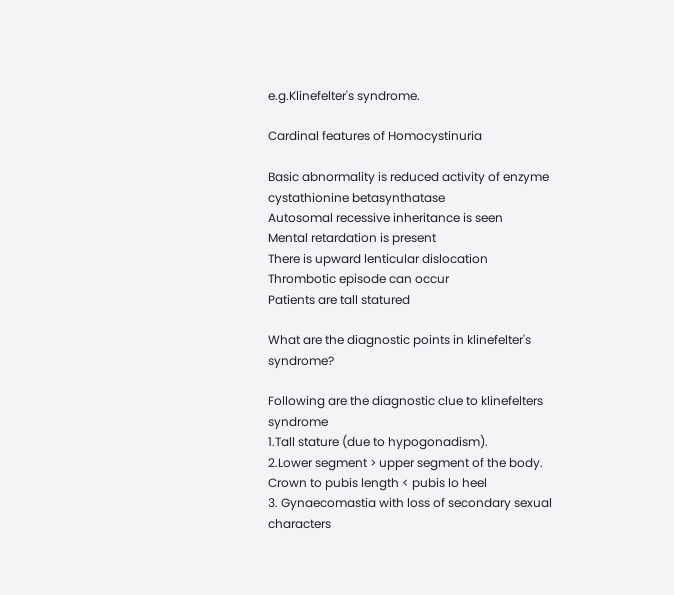e.g.Klinefelter's syndrome.

Cardinal features of Homocystinuria

Basic abnormality is reduced activity of enzyme cystathionine betasynthatase
Autosomal recessive inheritance is seen
Mental retardation is present
There is upward lenticular dislocation
Thrombotic episode can occur
Patients are tall statured

What are the diagnostic points in klinefelter's syndrome?

Following are the diagnostic clue to klinefelters syndrome
1.Tall stature (due to hypogonadism).
2.Lower segment > upper segment of the body. Crown to pubis length < pubis lo heel
3. Gynaecomastia with loss of secondary sexual characters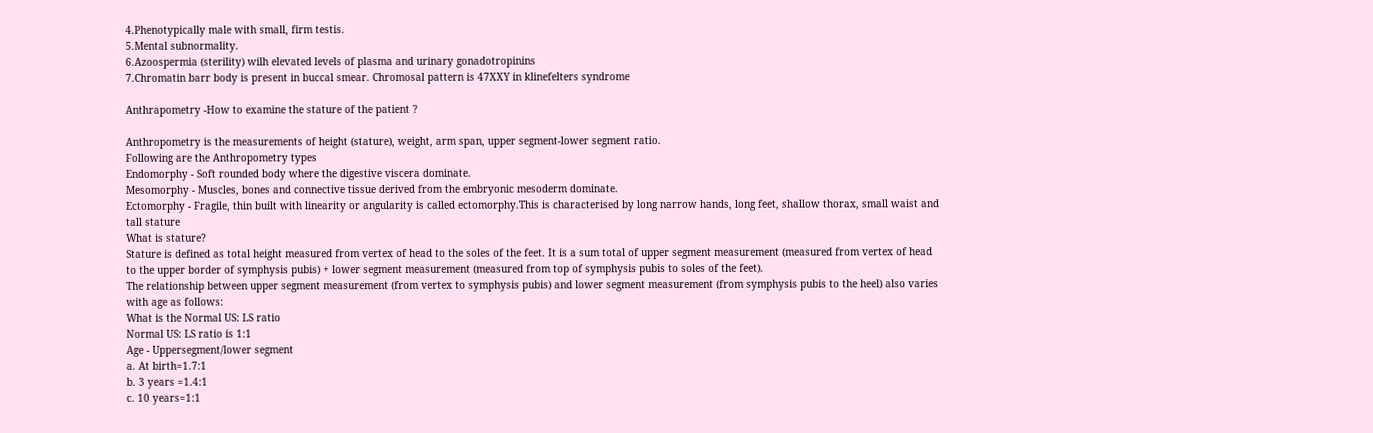4.Phenotypically male with small, firm testis.
5.Mental subnormality.
6.Azoospermia (sterility) wilh elevated levels of plasma and urinary gonadotropinins
7.Chromatin barr body is present in buccal smear. Chromosal pattern is 47XXY in klinefelters syndrome

Anthrapometry -How to examine the stature of the patient ?

Anthropometry is the measurements of height (stature), weight, arm span, upper segment-lower segment ratio.
Following are the Anthropometry types
Endomorphy - Soft rounded body where the digestive viscera dominate.
Mesomorphy - Muscles, bones and connective tissue derived from the embryonic mesoderm dominate.
Ectomorphy - Fragile, thin built with linearity or angularity is called ectomorphy.This is characterised by long narrow hands, long feet, shallow thorax, small waist and tall stature
What is stature?
Stature is defined as total height measured from vertex of head to the soles of the feet. It is a sum total of upper segment measurement (measured from vertex of head to the upper border of symphysis pubis) + lower segment measurement (measured from top of symphysis pubis to soles of the feet).
The relationship between upper segment measurement (from vertex to symphysis pubis) and lower segment measurement (from symphysis pubis to the heel) also varies with age as follows:
What is the Normal US: LS ratio
Normal US: LS ratio is 1:1
Age - Uppersegment/lower segment
a. At birth=1.7:1
b. 3 years =1.4:1
c. 10 years=1:1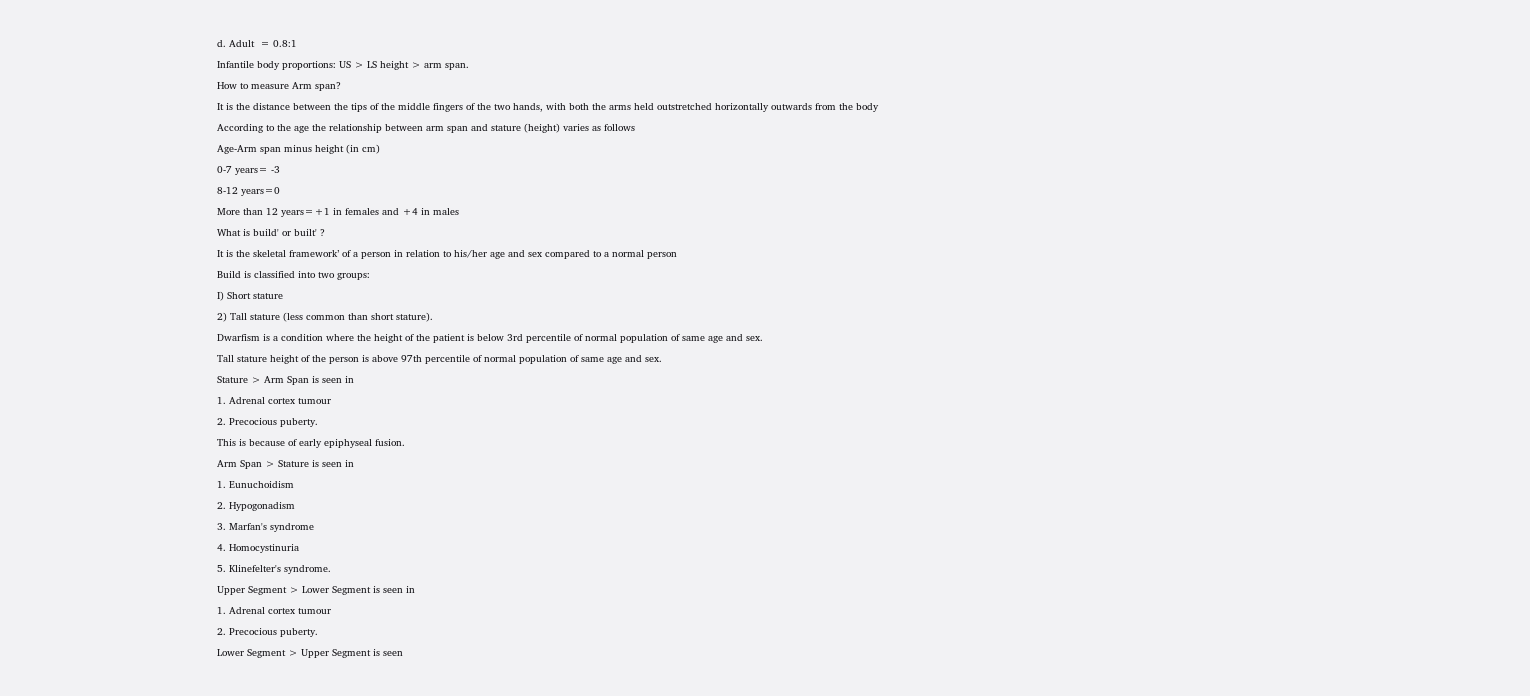d. Adult  = 0.8:1
Infantile body proportions: US > LS height > arm span.
How to measure Arm span?
It is the distance between the tips of the middle fingers of the two hands, with both the arms held outstretched horizontally outwards from the body
According to the age the relationship between arm span and stature (height) varies as follows
Age-Arm span minus height (in cm)
0-7 years= -3
8-12 years=0
More than 12 years=+1 in females and +4 in males
What is build' or built' ?
It is the skeletal framework’ of a person in relation to his/her age and sex compared to a normal person
Build is classified into two groups:
I) Short stature
2) Tall stature (less common than short stature).
Dwarfism is a condition where the height of the patient is below 3rd percentile of normal population of same age and sex.
Tall stature height of the person is above 97th percentile of normal population of same age and sex.
Stature > Arm Span is seen in
1. Adrenal cortex tumour
2. Precocious puberty.
This is because of early epiphyseal fusion.
Arm Span > Stature is seen in
1. Eunuchoidism
2. Hypogonadism
3. Marfan's syndrome
4. Homocystinuria
5. Klinefelter's syndrome.
Upper Segment > Lower Segment is seen in
1. Adrenal cortex tumour
2. Precocious puberty.
Lower Segment > Upper Segment is seen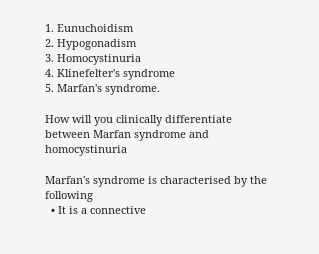1. Eunuchoidism
2. Hypogonadism
3. Homocystinuria
4. Klinefelter's syndrome
5. Marfan's syndrome.

How will you clinically differentiate between Marfan syndrome and homocystinuria

Marfan's syndrome is characterised by the following
  • It is a connective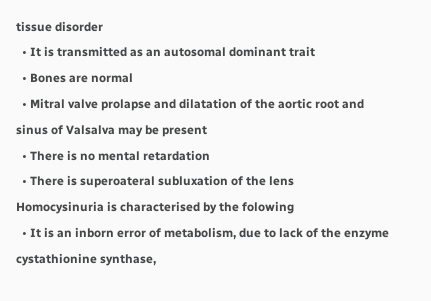tissue disorder
  • It is transmitted as an autosomal dominant trait
  • Bones are normal
  • Mitral valve prolapse and dilatation of the aortic root and sinus of Valsalva may be present
  • There is no mental retardation
  • There is superoateral subluxation of the lens
Homocysinuria is characterised by the folowing
  • It is an inborn error of metabolism, due to lack of the enzyme cystathionine synthase,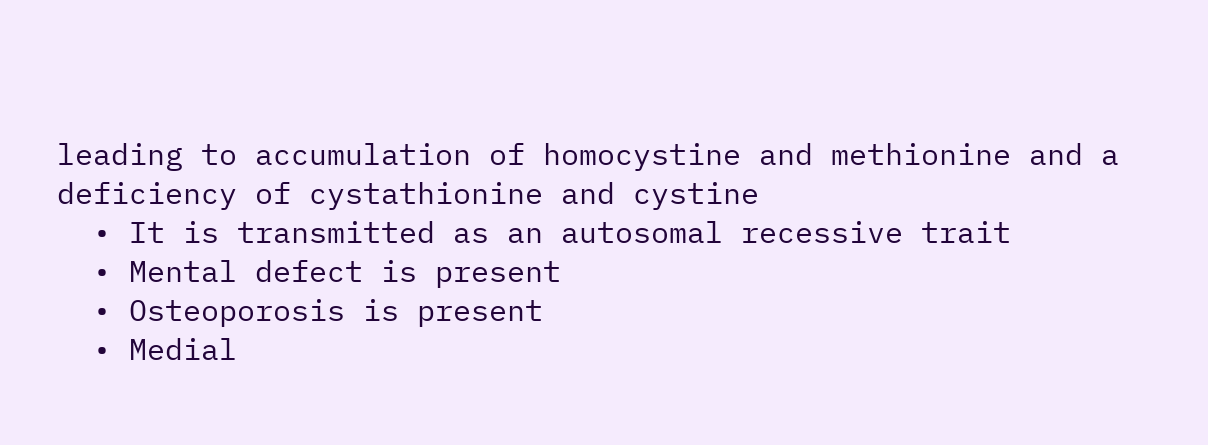leading to accumulation of homocystine and methionine and a deficiency of cystathionine and cystine
  • It is transmitted as an autosomal recessive trait
  • Mental defect is present
  • Osteoporosis is present
  • Medial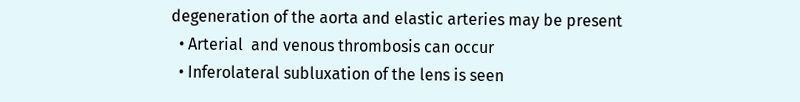degeneration of the aorta and elastic arteries may be present
  • Arterial  and venous thrombosis can occur
  • Inferolateral subluxation of the lens is seen